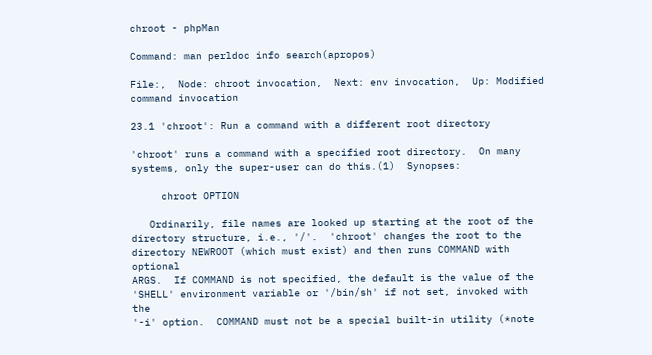chroot - phpMan

Command: man perldoc info search(apropos)

File:,  Node: chroot invocation,  Next: env invocation,  Up: Modified command invocation

23.1 'chroot': Run a command with a different root directory

'chroot' runs a command with a specified root directory.  On many
systems, only the super-user can do this.(1)  Synopses:

     chroot OPTION

   Ordinarily, file names are looked up starting at the root of the
directory structure, i.e., '/'.  'chroot' changes the root to the
directory NEWROOT (which must exist) and then runs COMMAND with optional
ARGS.  If COMMAND is not specified, the default is the value of the
'SHELL' environment variable or '/bin/sh' if not set, invoked with the
'-i' option.  COMMAND must not be a special built-in utility (*note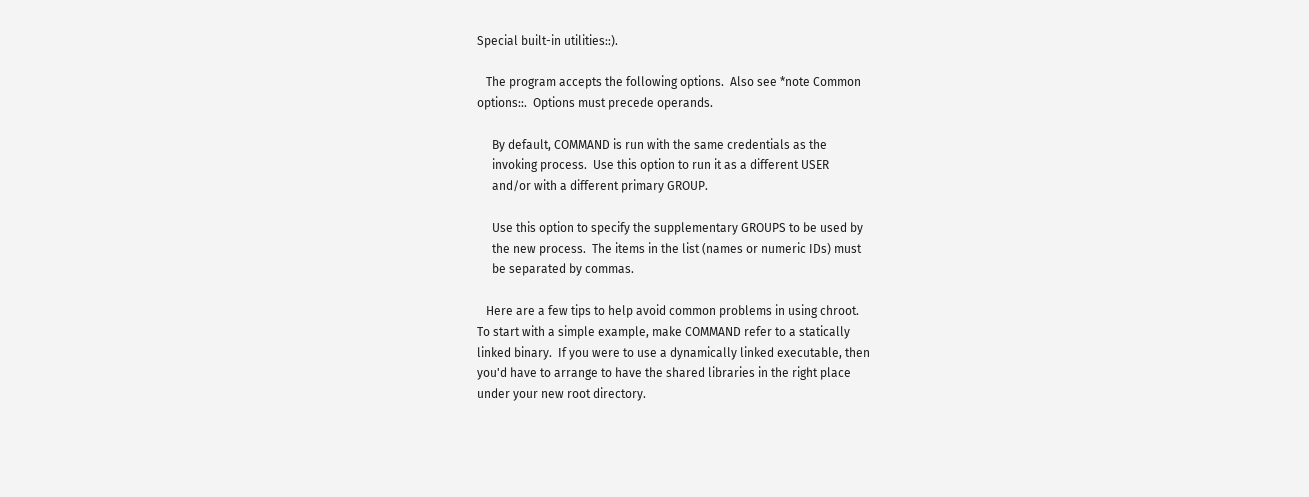Special built-in utilities::).

   The program accepts the following options.  Also see *note Common
options::.  Options must precede operands.

     By default, COMMAND is run with the same credentials as the
     invoking process.  Use this option to run it as a different USER
     and/or with a different primary GROUP.

     Use this option to specify the supplementary GROUPS to be used by
     the new process.  The items in the list (names or numeric IDs) must
     be separated by commas.

   Here are a few tips to help avoid common problems in using chroot.
To start with a simple example, make COMMAND refer to a statically
linked binary.  If you were to use a dynamically linked executable, then
you'd have to arrange to have the shared libraries in the right place
under your new root directory.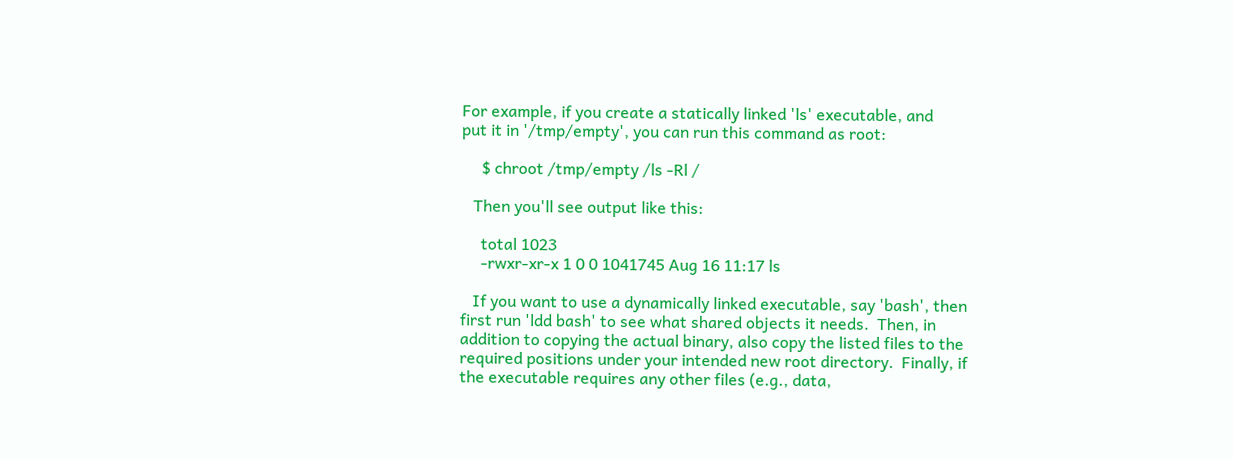For example, if you create a statically linked 'ls' executable, and
put it in '/tmp/empty', you can run this command as root:

     $ chroot /tmp/empty /ls -Rl /

   Then you'll see output like this:

     total 1023
     -rwxr-xr-x 1 0 0 1041745 Aug 16 11:17 ls

   If you want to use a dynamically linked executable, say 'bash', then
first run 'ldd bash' to see what shared objects it needs.  Then, in
addition to copying the actual binary, also copy the listed files to the
required positions under your intended new root directory.  Finally, if
the executable requires any other files (e.g., data,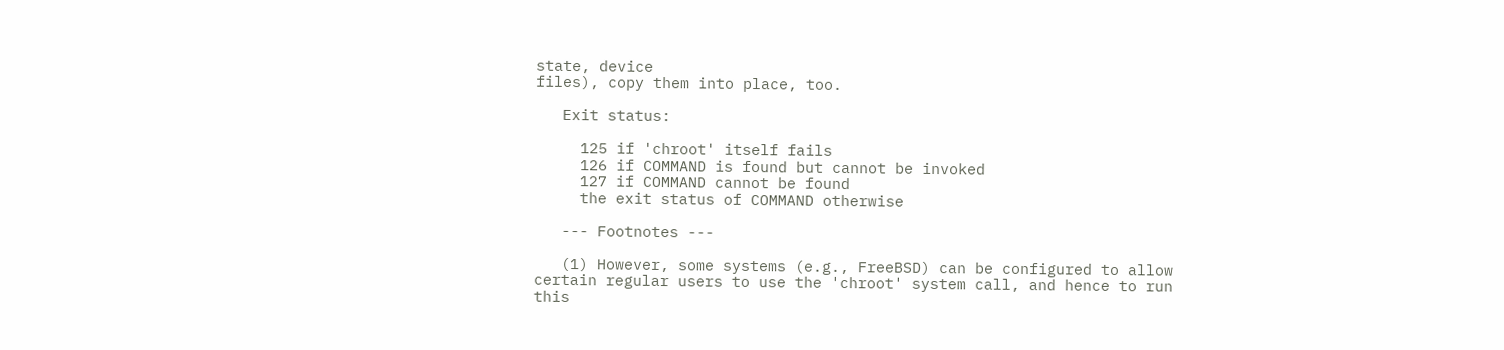state, device
files), copy them into place, too.

   Exit status:

     125 if 'chroot' itself fails
     126 if COMMAND is found but cannot be invoked
     127 if COMMAND cannot be found
     the exit status of COMMAND otherwise

   --- Footnotes ---

   (1) However, some systems (e.g., FreeBSD) can be configured to allow
certain regular users to use the 'chroot' system call, and hence to run
this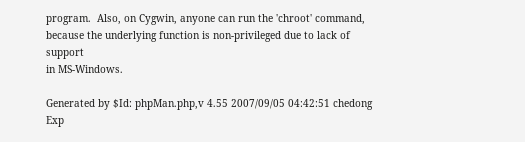program.  Also, on Cygwin, anyone can run the 'chroot' command,
because the underlying function is non-privileged due to lack of support
in MS-Windows.

Generated by $Id: phpMan.php,v 4.55 2007/09/05 04:42:51 chedong Exp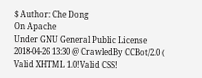$ Author: Che Dong
On Apache
Under GNU General Public License
2018-04-26 13:30 @ CrawledBy CCBot/2.0 (
Valid XHTML 1.0!Valid CSS!